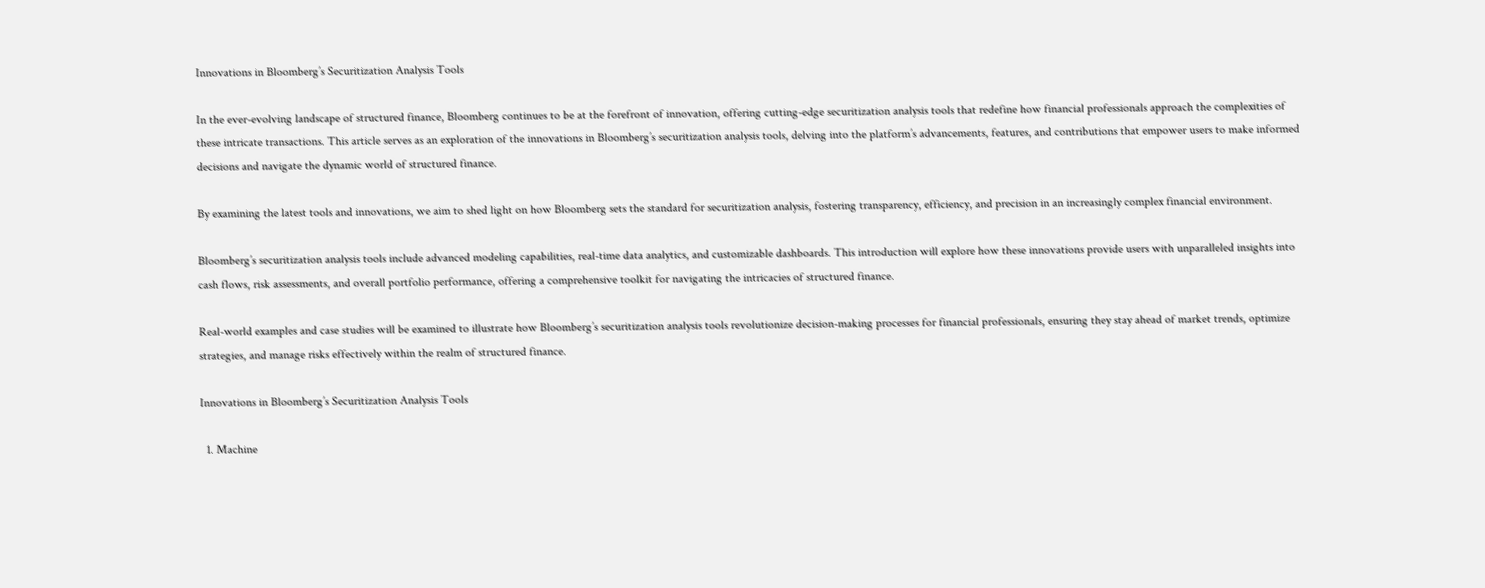Innovations in Bloomberg’s Securitization Analysis Tools

In the ever-evolving landscape of structured finance, Bloomberg continues to be at the forefront of innovation, offering cutting-edge securitization analysis tools that redefine how financial professionals approach the complexities of these intricate transactions. This article serves as an exploration of the innovations in Bloomberg’s securitization analysis tools, delving into the platform’s advancements, features, and contributions that empower users to make informed decisions and navigate the dynamic world of structured finance.

By examining the latest tools and innovations, we aim to shed light on how Bloomberg sets the standard for securitization analysis, fostering transparency, efficiency, and precision in an increasingly complex financial environment.

Bloomberg’s securitization analysis tools include advanced modeling capabilities, real-time data analytics, and customizable dashboards. This introduction will explore how these innovations provide users with unparalleled insights into cash flows, risk assessments, and overall portfolio performance, offering a comprehensive toolkit for navigating the intricacies of structured finance.

Real-world examples and case studies will be examined to illustrate how Bloomberg’s securitization analysis tools revolutionize decision-making processes for financial professionals, ensuring they stay ahead of market trends, optimize strategies, and manage risks effectively within the realm of structured finance.

Innovations in Bloomberg’s Securitization Analysis Tools

  1. Machine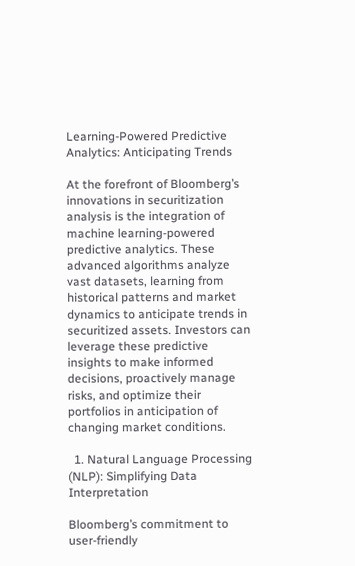Learning-Powered Predictive Analytics: Anticipating Trends

At the forefront of Bloomberg’s innovations in securitization analysis is the integration of machine learning-powered predictive analytics. These advanced algorithms analyze vast datasets, learning from historical patterns and market dynamics to anticipate trends in securitized assets. Investors can leverage these predictive insights to make informed decisions, proactively manage risks, and optimize their portfolios in anticipation of changing market conditions.

  1. Natural Language Processing (NLP): Simplifying Data Interpretation

Bloomberg’s commitment to user-friendly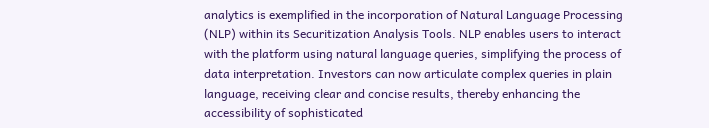analytics is exemplified in the incorporation of Natural Language Processing (NLP) within its Securitization Analysis Tools. NLP enables users to interact with the platform using natural language queries, simplifying the process of data interpretation. Investors can now articulate complex queries in plain language, receiving clear and concise results, thereby enhancing the accessibility of sophisticated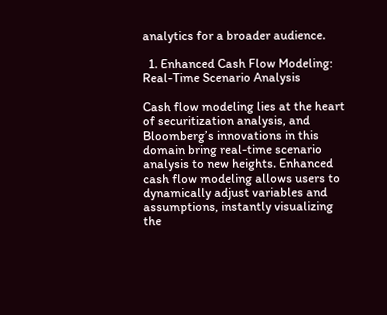analytics for a broader audience.

  1. Enhanced Cash Flow Modeling: Real-Time Scenario Analysis

Cash flow modeling lies at the heart of securitization analysis, and Bloomberg’s innovations in this domain bring real-time scenario analysis to new heights. Enhanced cash flow modeling allows users to dynamically adjust variables and assumptions, instantly visualizing the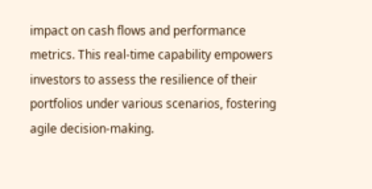impact on cash flows and performance metrics. This real-time capability empowers investors to assess the resilience of their portfolios under various scenarios, fostering agile decision-making.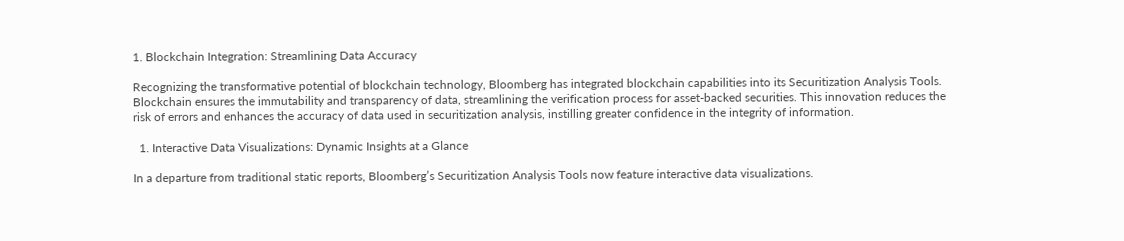1. Blockchain Integration: Streamlining Data Accuracy

Recognizing the transformative potential of blockchain technology, Bloomberg has integrated blockchain capabilities into its Securitization Analysis Tools. Blockchain ensures the immutability and transparency of data, streamlining the verification process for asset-backed securities. This innovation reduces the risk of errors and enhances the accuracy of data used in securitization analysis, instilling greater confidence in the integrity of information.

  1. Interactive Data Visualizations: Dynamic Insights at a Glance

In a departure from traditional static reports, Bloomberg’s Securitization Analysis Tools now feature interactive data visualizations.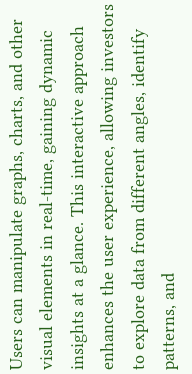Users can manipulate graphs, charts, and other visual elements in real-time, gaining dynamic insights at a glance. This interactive approach enhances the user experience, allowing investors to explore data from different angles, identify patterns, and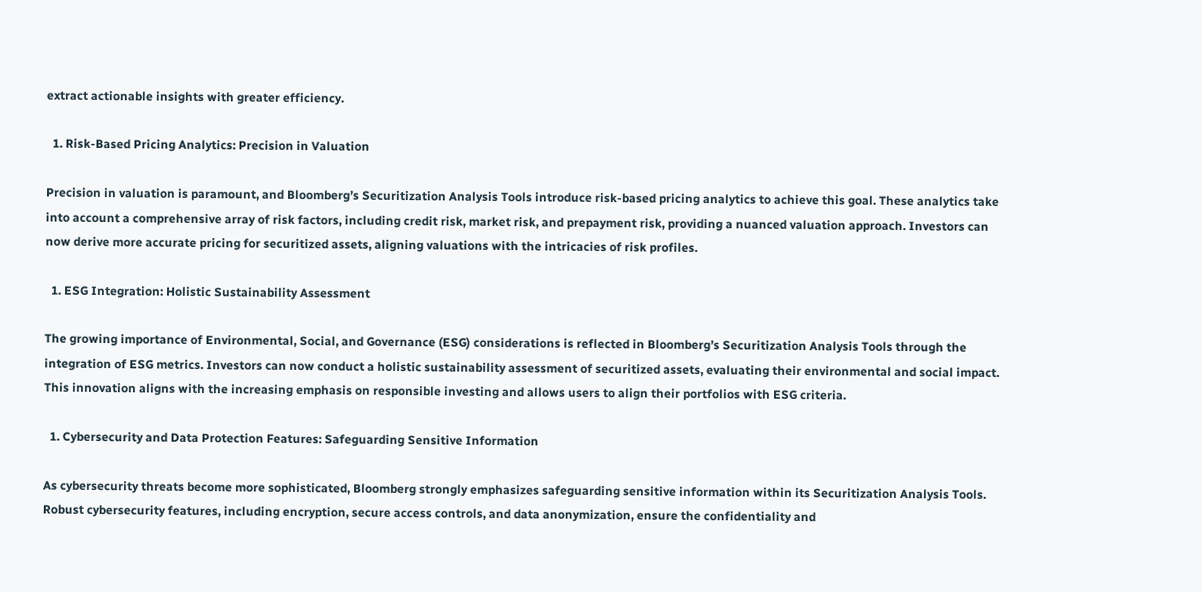extract actionable insights with greater efficiency.

  1. Risk-Based Pricing Analytics: Precision in Valuation

Precision in valuation is paramount, and Bloomberg’s Securitization Analysis Tools introduce risk-based pricing analytics to achieve this goal. These analytics take into account a comprehensive array of risk factors, including credit risk, market risk, and prepayment risk, providing a nuanced valuation approach. Investors can now derive more accurate pricing for securitized assets, aligning valuations with the intricacies of risk profiles.

  1. ESG Integration: Holistic Sustainability Assessment

The growing importance of Environmental, Social, and Governance (ESG) considerations is reflected in Bloomberg’s Securitization Analysis Tools through the integration of ESG metrics. Investors can now conduct a holistic sustainability assessment of securitized assets, evaluating their environmental and social impact. This innovation aligns with the increasing emphasis on responsible investing and allows users to align their portfolios with ESG criteria.

  1. Cybersecurity and Data Protection Features: Safeguarding Sensitive Information

As cybersecurity threats become more sophisticated, Bloomberg strongly emphasizes safeguarding sensitive information within its Securitization Analysis Tools. Robust cybersecurity features, including encryption, secure access controls, and data anonymization, ensure the confidentiality and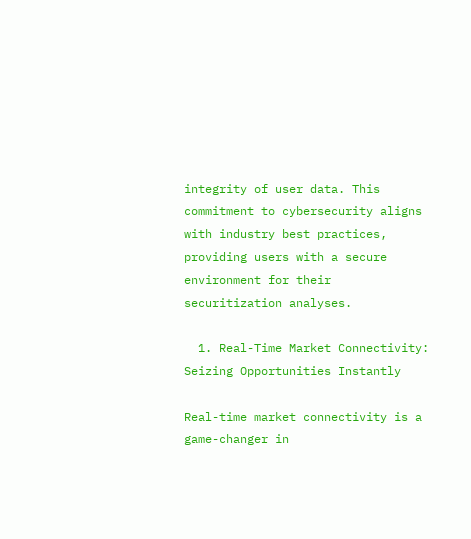integrity of user data. This commitment to cybersecurity aligns with industry best practices, providing users with a secure environment for their securitization analyses.

  1. Real-Time Market Connectivity: Seizing Opportunities Instantly

Real-time market connectivity is a game-changer in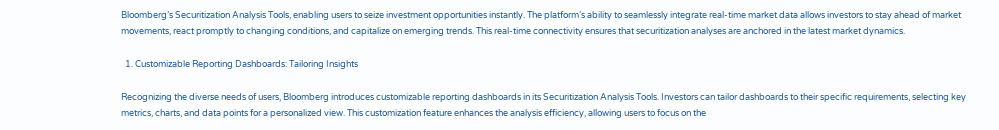Bloomberg’s Securitization Analysis Tools, enabling users to seize investment opportunities instantly. The platform’s ability to seamlessly integrate real-time market data allows investors to stay ahead of market movements, react promptly to changing conditions, and capitalize on emerging trends. This real-time connectivity ensures that securitization analyses are anchored in the latest market dynamics.

  1. Customizable Reporting Dashboards: Tailoring Insights

Recognizing the diverse needs of users, Bloomberg introduces customizable reporting dashboards in its Securitization Analysis Tools. Investors can tailor dashboards to their specific requirements, selecting key metrics, charts, and data points for a personalized view. This customization feature enhances the analysis efficiency, allowing users to focus on the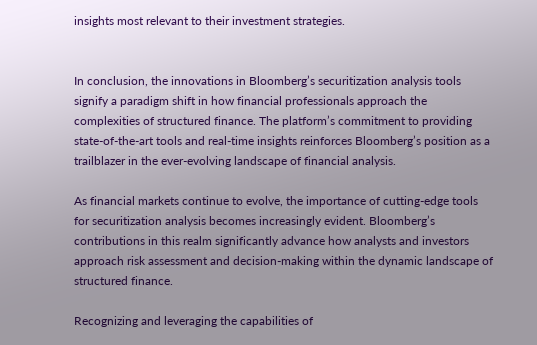insights most relevant to their investment strategies.


In conclusion, the innovations in Bloomberg’s securitization analysis tools signify a paradigm shift in how financial professionals approach the complexities of structured finance. The platform’s commitment to providing state-of-the-art tools and real-time insights reinforces Bloomberg’s position as a trailblazer in the ever-evolving landscape of financial analysis.

As financial markets continue to evolve, the importance of cutting-edge tools for securitization analysis becomes increasingly evident. Bloomberg’s contributions in this realm significantly advance how analysts and investors approach risk assessment and decision-making within the dynamic landscape of structured finance.

Recognizing and leveraging the capabilities of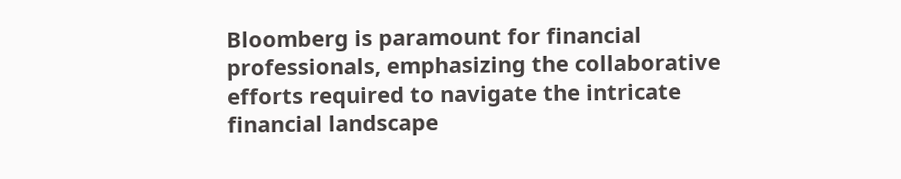Bloomberg is paramount for financial professionals, emphasizing the collaborative efforts required to navigate the intricate financial landscape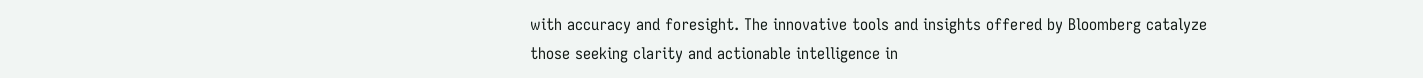with accuracy and foresight. The innovative tools and insights offered by Bloomberg catalyze those seeking clarity and actionable intelligence in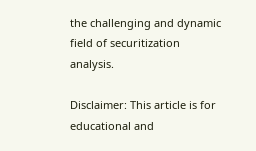the challenging and dynamic field of securitization analysis.

Disclaimer: This article is for educational and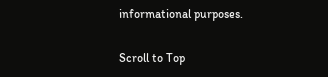informational purposes.

Scroll to Top